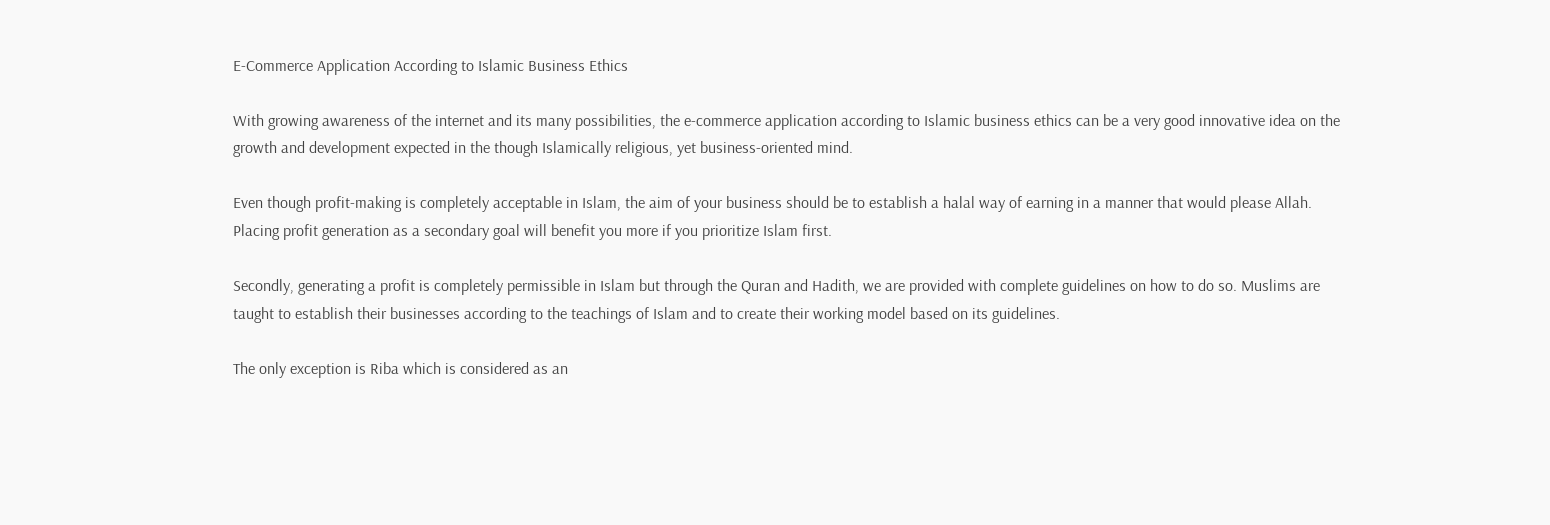E-Commerce Application According to Islamic Business Ethics

With growing awareness of the internet and its many possibilities, the e-commerce application according to Islamic business ethics can be a very good innovative idea on the growth and development expected in the though Islamically religious, yet business-oriented mind.

Even though profit-making is completely acceptable in Islam, the aim of your business should be to establish a halal way of earning in a manner that would please Allah. Placing profit generation as a secondary goal will benefit you more if you prioritize Islam first.

Secondly, generating a profit is completely permissible in Islam but through the Quran and Hadith, we are provided with complete guidelines on how to do so. Muslims are taught to establish their businesses according to the teachings of Islam and to create their working model based on its guidelines.

The only exception is Riba which is considered as an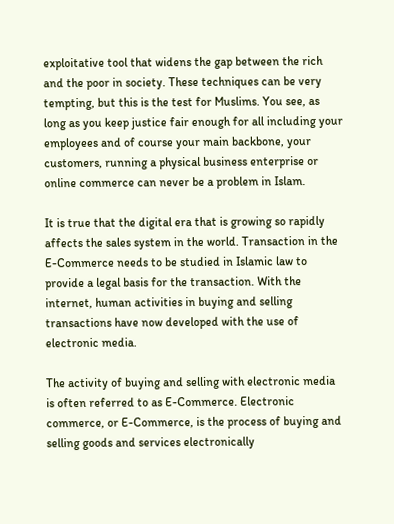exploitative tool that widens the gap between the rich and the poor in society. These techniques can be very tempting, but this is the test for Muslims. You see, as long as you keep justice fair enough for all including your employees and of course your main backbone, your customers, running a physical business enterprise or online commerce can never be a problem in Islam.

It is true that the digital era that is growing so rapidly affects the sales system in the world. Transaction in the E-Commerce needs to be studied in Islamic law to provide a legal basis for the transaction. With the internet, human activities in buying and selling transactions have now developed with the use of electronic media.

The activity of buying and selling with electronic media is often referred to as E-Commerce. Electronic commerce, or E-Commerce, is the process of buying and selling goods and services electronically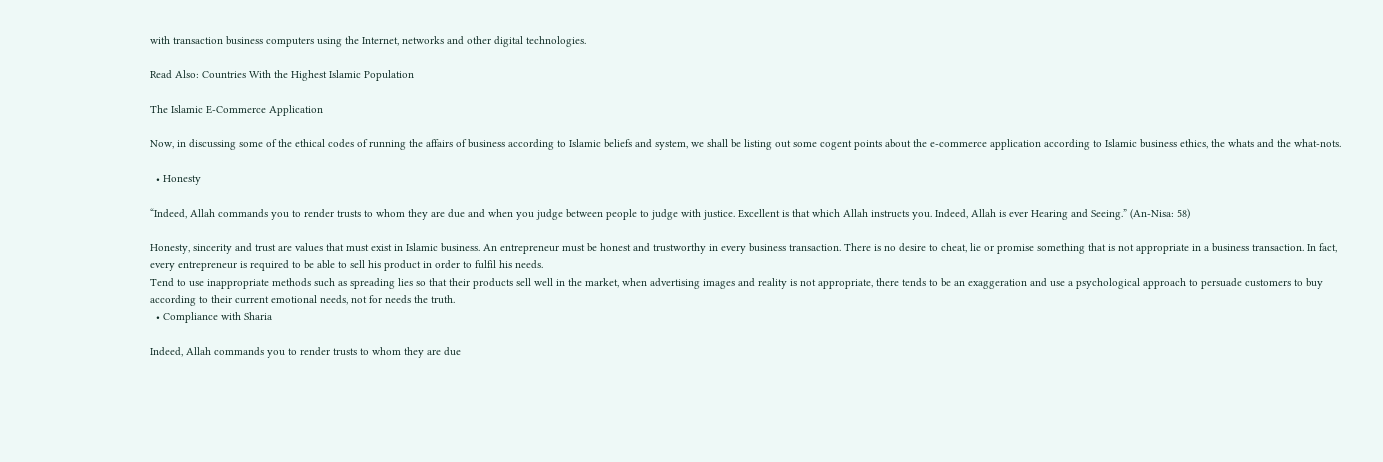with transaction business computers using the Internet, networks and other digital technologies.

Read Also: Countries With the Highest Islamic Population

The Islamic E-Commerce Application

Now, in discussing some of the ethical codes of running the affairs of business according to Islamic beliefs and system, we shall be listing out some cogent points about the e-commerce application according to Islamic business ethics, the whats and the what-nots.

  • Honesty

“Indeed, Allah commands you to render trusts to whom they are due and when you judge between people to judge with justice. Excellent is that which Allah instructs you. Indeed, Allah is ever Hearing and Seeing.” (An-Nisa: 58)

Honesty, sincerity and trust are values that must exist in Islamic business. An entrepreneur must be honest and trustworthy in every business transaction. There is no desire to cheat, lie or promise something that is not appropriate in a business transaction. In fact, every entrepreneur is required to be able to sell his product in order to fulfil his needs.
Tend to use inappropriate methods such as spreading lies so that their products sell well in the market, when advertising images and reality is not appropriate, there tends to be an exaggeration and use a psychological approach to persuade customers to buy according to their current emotional needs, not for needs the truth.
  • Compliance with Sharia

Indeed, Allah commands you to render trusts to whom they are due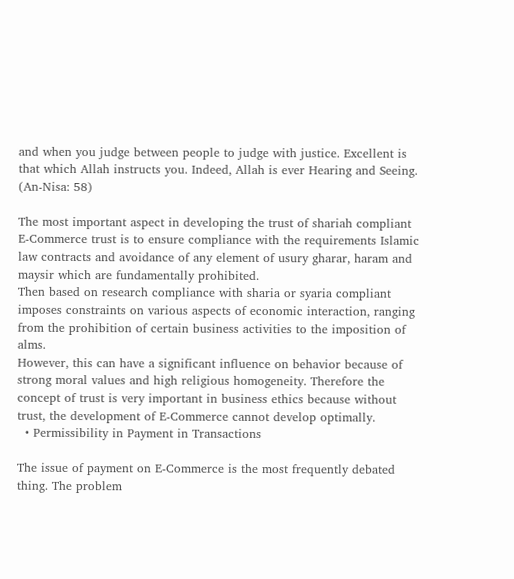and when you judge between people to judge with justice. Excellent is that which Allah instructs you. Indeed, Allah is ever Hearing and Seeing. (An-Nisa: 58)

The most important aspect in developing the trust of shariah compliant E-Commerce trust is to ensure compliance with the requirements Islamic law contracts and avoidance of any element of usury gharar, haram and maysir which are fundamentally prohibited.
Then based on research compliance with sharia or syaria compliant imposes constraints on various aspects of economic interaction, ranging from the prohibition of certain business activities to the imposition of alms.
However, this can have a significant influence on behavior because of strong moral values and high religious homogeneity. Therefore the concept of trust is very important in business ethics because without trust, the development of E-Commerce cannot develop optimally.
  • Permissibility in Payment in Transactions

The issue of payment on E-Commerce is the most frequently debated thing. The problem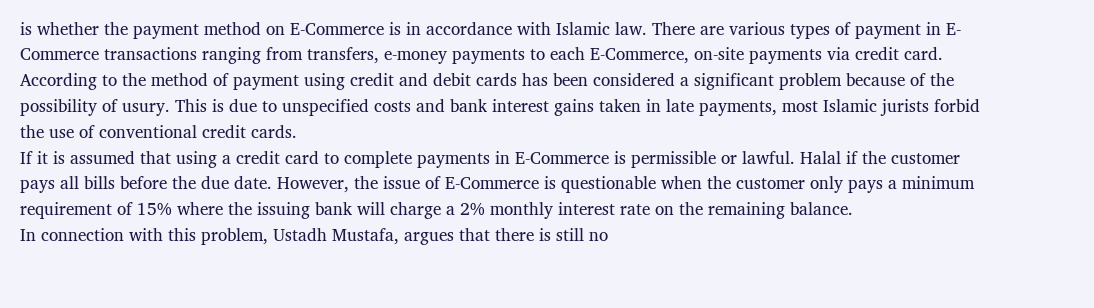is whether the payment method on E-Commerce is in accordance with Islamic law. There are various types of payment in E-Commerce transactions ranging from transfers, e-money payments to each E-Commerce, on-site payments via credit card.
According to the method of payment using credit and debit cards has been considered a significant problem because of the possibility of usury. This is due to unspecified costs and bank interest gains taken in late payments, most Islamic jurists forbid the use of conventional credit cards.
If it is assumed that using a credit card to complete payments in E-Commerce is permissible or lawful. Halal if the customer pays all bills before the due date. However, the issue of E-Commerce is questionable when the customer only pays a minimum requirement of 15% where the issuing bank will charge a 2% monthly interest rate on the remaining balance.
In connection with this problem, Ustadh Mustafa, argues that there is still no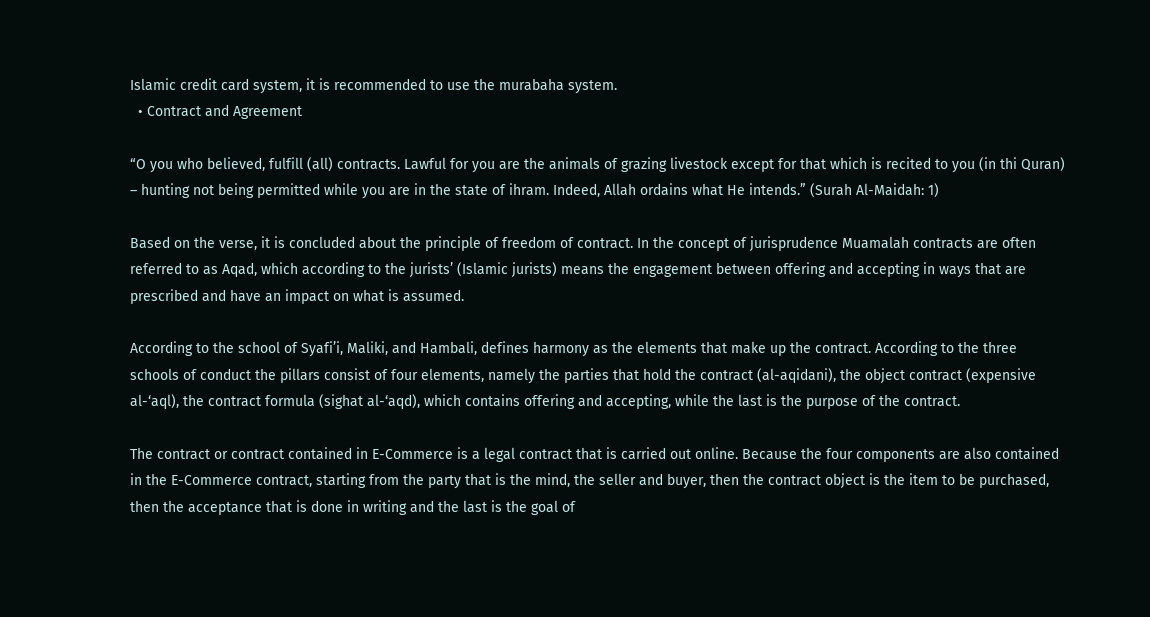Islamic credit card system, it is recommended to use the murabaha system.
  • Contract and Agreement

“O you who believed, fulfill (all) contracts. Lawful for you are the animals of grazing livestock except for that which is recited to you (in thi Quran) – hunting not being permitted while you are in the state of ihram. Indeed, Allah ordains what He intends.” (Surah Al-Maidah: 1)

Based on the verse, it is concluded about the principle of freedom of contract. In the concept of jurisprudence Muamalah contracts are often referred to as Aqad, which according to the jurists’ (Islamic jurists) means the engagement between offering and accepting in ways that are prescribed and have an impact on what is assumed.

According to the school of Syafi’i, Maliki, and Hambali, defines harmony as the elements that make up the contract. According to the three schools of conduct the pillars consist of four elements, namely the parties that hold the contract (al-aqidani), the object contract (expensive al-‘aql), the contract formula (sighat al-‘aqd), which contains offering and accepting, while the last is the purpose of the contract.

The contract or contract contained in E-Commerce is a legal contract that is carried out online. Because the four components are also contained in the E-Commerce contract, starting from the party that is the mind, the seller and buyer, then the contract object is the item to be purchased, then the acceptance that is done in writing and the last is the goal of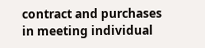contract and purchases in meeting individual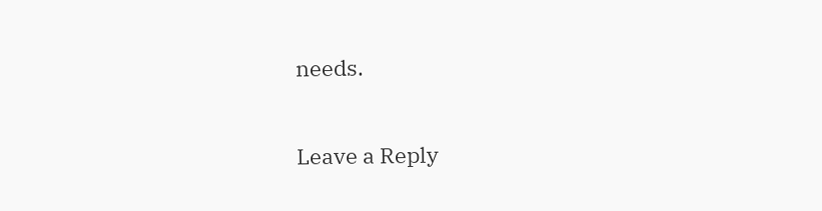needs.

Leave a Reply